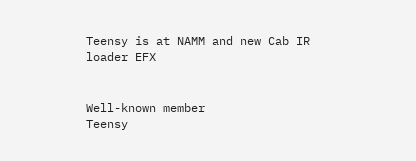Teensy is at NAMM and new Cab IR loader EFX


Well-known member
Teensy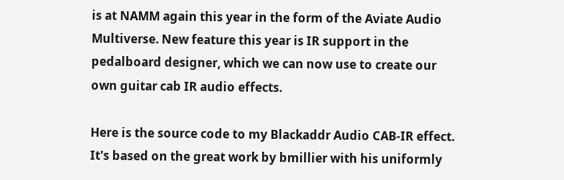is at NAMM again this year in the form of the Aviate Audio Multiverse. New feature this year is IR support in the pedalboard designer, which we can now use to create our own guitar cab IR audio effects.

Here is the source code to my Blackaddr Audio CAB-IR effect. It's based on the great work by bmillier with his uniformly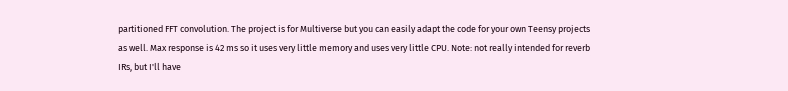partitioned FFT convolution. The project is for Multiverse but you can easily adapt the code for your own Teensy projects as well. Max response is 42 ms so it uses very little memory and uses very little CPU. Note: not really intended for reverb IRs, but I'll have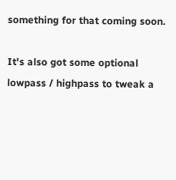something for that coming soon.

It's also got some optional lowpass / highpass to tweak a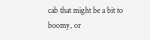cab that might be a bit to boomy, or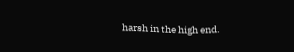harsh in the high end.